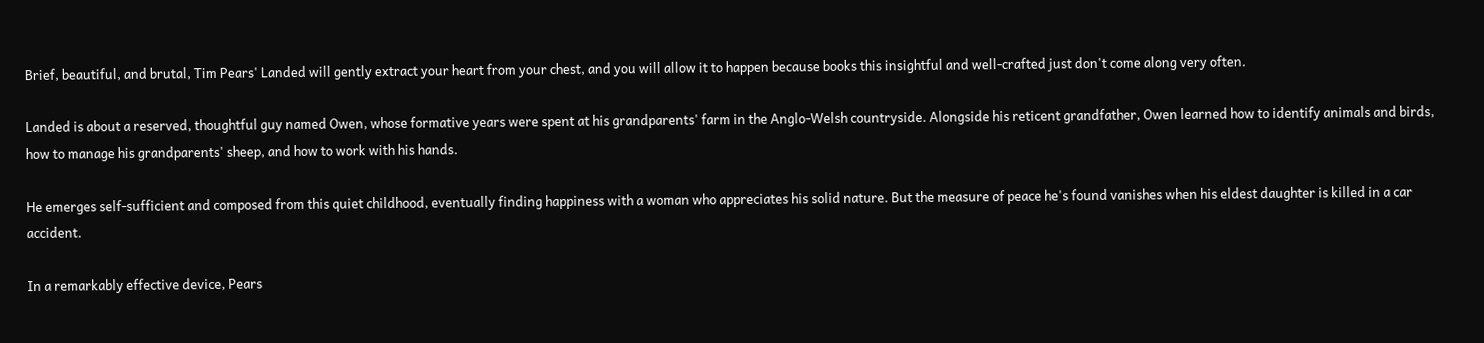Brief, beautiful, and brutal, Tim Pears' Landed will gently extract your heart from your chest, and you will allow it to happen because books this insightful and well-crafted just don't come along very often.

Landed is about a reserved, thoughtful guy named Owen, whose formative years were spent at his grandparents' farm in the Anglo-Welsh countryside. Alongside his reticent grandfather, Owen learned how to identify animals and birds, how to manage his grandparents' sheep, and how to work with his hands.

He emerges self-sufficient and composed from this quiet childhood, eventually finding happiness with a woman who appreciates his solid nature. But the measure of peace he's found vanishes when his eldest daughter is killed in a car accident.

In a remarkably effective device, Pears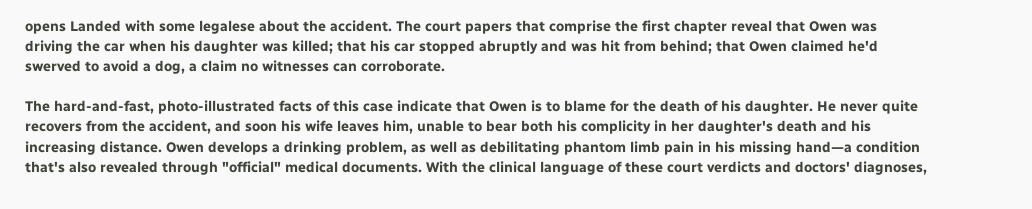opens Landed with some legalese about the accident. The court papers that comprise the first chapter reveal that Owen was driving the car when his daughter was killed; that his car stopped abruptly and was hit from behind; that Owen claimed he'd swerved to avoid a dog, a claim no witnesses can corroborate.

The hard-and-fast, photo-illustrated facts of this case indicate that Owen is to blame for the death of his daughter. He never quite recovers from the accident, and soon his wife leaves him, unable to bear both his complicity in her daughter's death and his increasing distance. Owen develops a drinking problem, as well as debilitating phantom limb pain in his missing hand—a condition that's also revealed through "official" medical documents. With the clinical language of these court verdicts and doctors' diagnoses,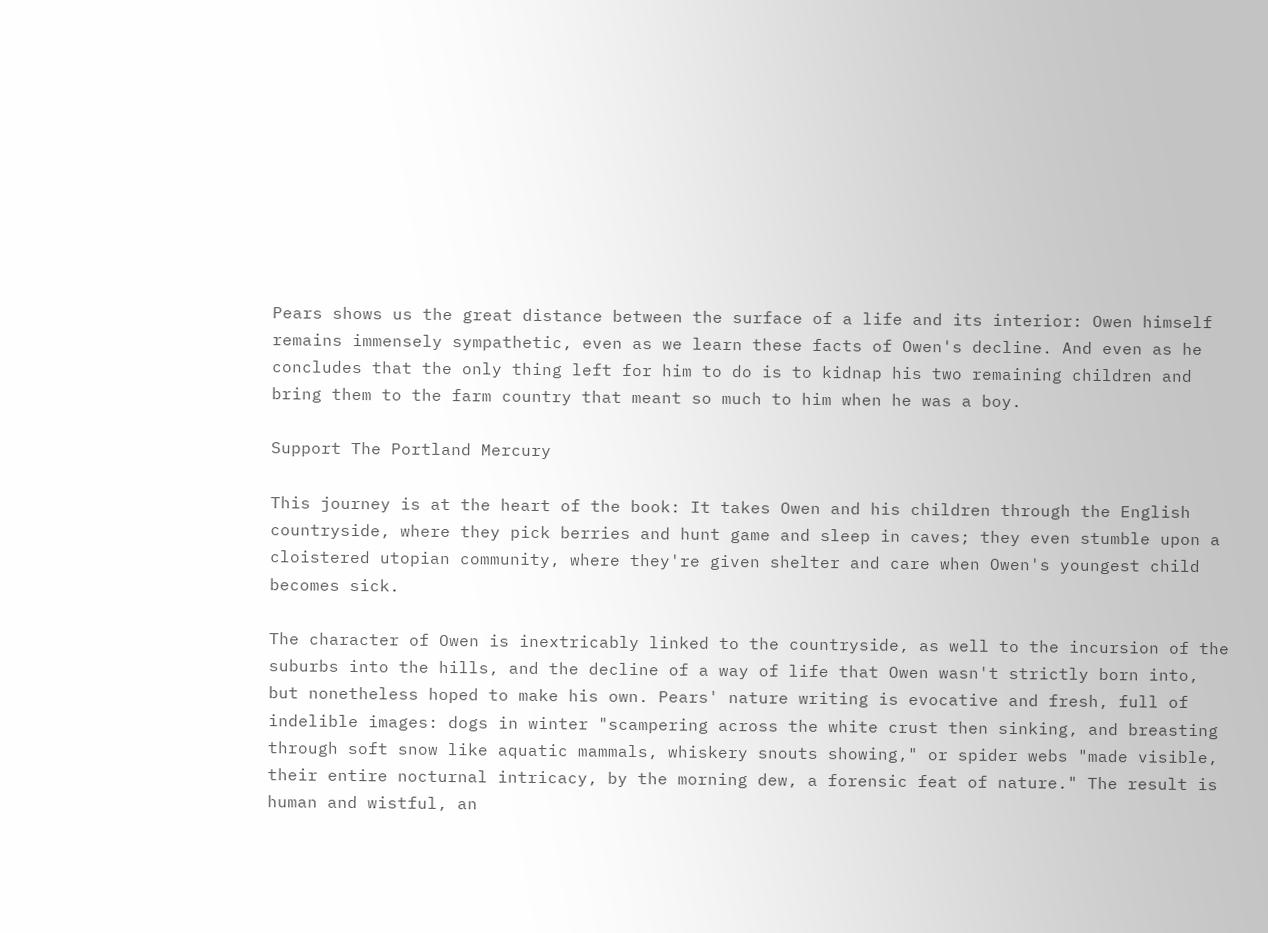Pears shows us the great distance between the surface of a life and its interior: Owen himself remains immensely sympathetic, even as we learn these facts of Owen's decline. And even as he concludes that the only thing left for him to do is to kidnap his two remaining children and bring them to the farm country that meant so much to him when he was a boy.

Support The Portland Mercury

This journey is at the heart of the book: It takes Owen and his children through the English countryside, where they pick berries and hunt game and sleep in caves; they even stumble upon a cloistered utopian community, where they're given shelter and care when Owen's youngest child becomes sick.

The character of Owen is inextricably linked to the countryside, as well to the incursion of the suburbs into the hills, and the decline of a way of life that Owen wasn't strictly born into, but nonetheless hoped to make his own. Pears' nature writing is evocative and fresh, full of indelible images: dogs in winter "scampering across the white crust then sinking, and breasting through soft snow like aquatic mammals, whiskery snouts showing," or spider webs "made visible, their entire nocturnal intricacy, by the morning dew, a forensic feat of nature." The result is human and wistful, an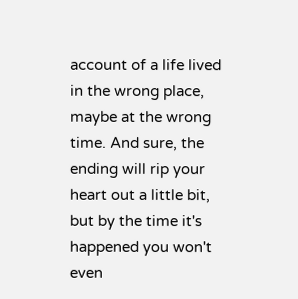account of a life lived in the wrong place, maybe at the wrong time. And sure, the ending will rip your heart out a little bit, but by the time it's happened you won't even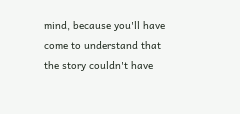mind, because you'll have come to understand that the story couldn't have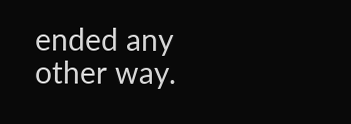ended any other way.